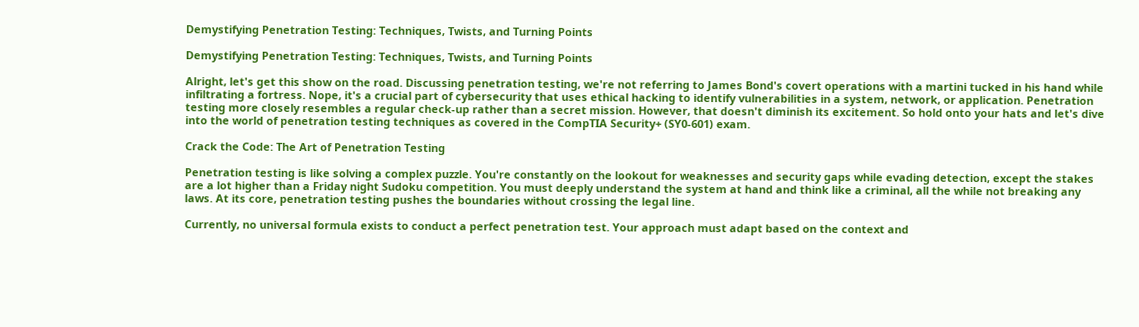Demystifying Penetration Testing: Techniques, Twists, and Turning Points

Demystifying Penetration Testing: Techniques, Twists, and Turning Points

Alright, let's get this show on the road. Discussing penetration testing, we're not referring to James Bond's covert operations with a martini tucked in his hand while infiltrating a fortress. Nope, it's a crucial part of cybersecurity that uses ethical hacking to identify vulnerabilities in a system, network, or application. Penetration testing more closely resembles a regular check-up rather than a secret mission. However, that doesn't diminish its excitement. So hold onto your hats and let's dive into the world of penetration testing techniques as covered in the CompTIA Security+ (SY0-601) exam.

Crack the Code: The Art of Penetration Testing

Penetration testing is like solving a complex puzzle. You're constantly on the lookout for weaknesses and security gaps while evading detection, except the stakes are a lot higher than a Friday night Sudoku competition. You must deeply understand the system at hand and think like a criminal, all the while not breaking any laws. At its core, penetration testing pushes the boundaries without crossing the legal line.

Currently, no universal formula exists to conduct a perfect penetration test. Your approach must adapt based on the context and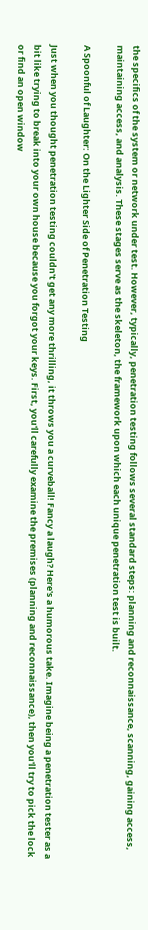the specifics of the system or network under test. However, typically, penetration testing follows several standard steps: planning and reconnaissance, scanning, gaining access, maintaining access, and analysis. These stages serve as the skeleton, the framework upon which each unique penetration test is built.

A Spoonful of Laughter: On the Lighter Side of Penetration Testing

Just when you thought penetration testing couldn't get any more thrilling, it throws you a curveball! Fancy a laugh? Here's a humorous take. Imagine being a penetration tester as a bit like trying to break into your own house because you forgot your keys. First, you'll carefully examine the premises (planning and reconnaissance), then you'll try to pick the lock or find an open window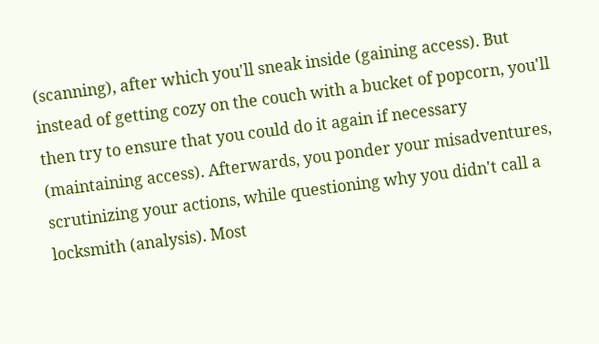(scanning), after which you'll sneak inside (gaining access). But instead of getting cozy on the couch with a bucket of popcorn, you'll then try to ensure that you could do it again if necessary (maintaining access). Afterwards, you ponder your misadventures, scrutinizing your actions, while questioning why you didn't call a locksmith (analysis). Most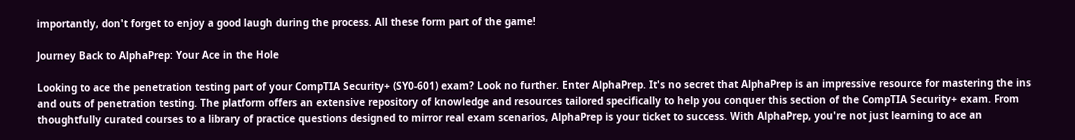importantly, don't forget to enjoy a good laugh during the process. All these form part of the game!

Journey Back to AlphaPrep: Your Ace in the Hole

Looking to ace the penetration testing part of your CompTIA Security+ (SY0-601) exam? Look no further. Enter AlphaPrep. It's no secret that AlphaPrep is an impressive resource for mastering the ins and outs of penetration testing. The platform offers an extensive repository of knowledge and resources tailored specifically to help you conquer this section of the CompTIA Security+ exam. From thoughtfully curated courses to a library of practice questions designed to mirror real exam scenarios, AlphaPrep is your ticket to success. With AlphaPrep, you're not just learning to ace an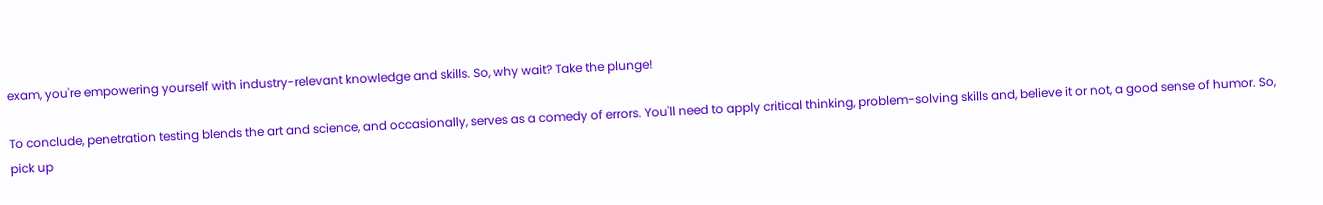exam, you're empowering yourself with industry-relevant knowledge and skills. So, why wait? Take the plunge!

To conclude, penetration testing blends the art and science, and occasionally, serves as a comedy of errors. You'll need to apply critical thinking, problem-solving skills and, believe it or not, a good sense of humor. So, pick up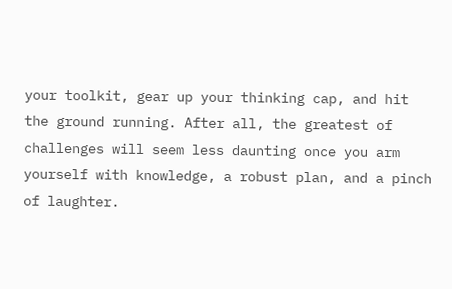your toolkit, gear up your thinking cap, and hit the ground running. After all, the greatest of challenges will seem less daunting once you arm yourself with knowledge, a robust plan, and a pinch of laughter.